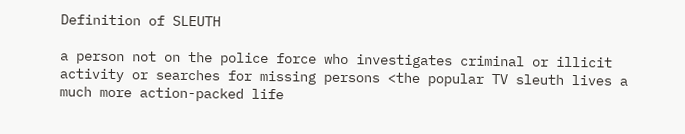Definition of SLEUTH

a person not on the police force who investigates criminal or illicit activity or searches for missing persons <the popular TV sleuth lives a much more action-packed life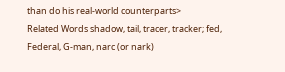than do his real-world counterparts>
Related Words shadow, tail, tracer, tracker; fed, Federal, G-man, narc (or nark)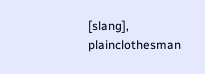[slang], plainclothesman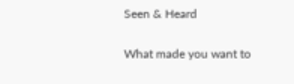Seen & Heard

What made you want to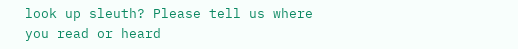look up sleuth? Please tell us where you read or heard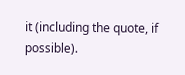it (including the quote, if possible).